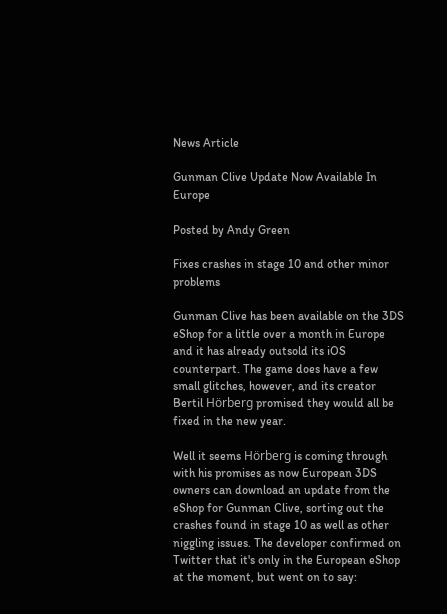News Article

Gunman Clive Update Now Available In Europe

Posted by Andy Green

Fixes crashes in stage 10 and other minor problems

Gunman Clive has been available on the 3DS eShop for a little over a month in Europe and it has already outsold its iOS counterpart. The game does have a few small glitches, however, and its creator Bertil Hörberg promised they would all be fixed in the new year.

Well it seems Hörberg is coming through with his promises as now European 3DS owners can download an update from the eShop for Gunman Clive, sorting out the crashes found in stage 10 as well as other niggling issues. The developer confirmed on Twitter that it's only in the European eShop at the moment, but went on to say: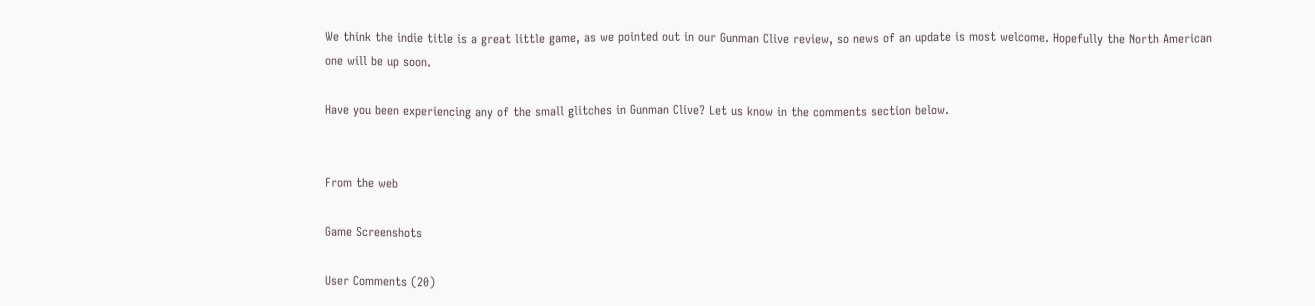We think the indie title is a great little game, as we pointed out in our Gunman Clive review, so news of an update is most welcome. Hopefully the North American one will be up soon.

Have you been experiencing any of the small glitches in Gunman Clive? Let us know in the comments section below.


From the web

Game Screenshots

User Comments (20)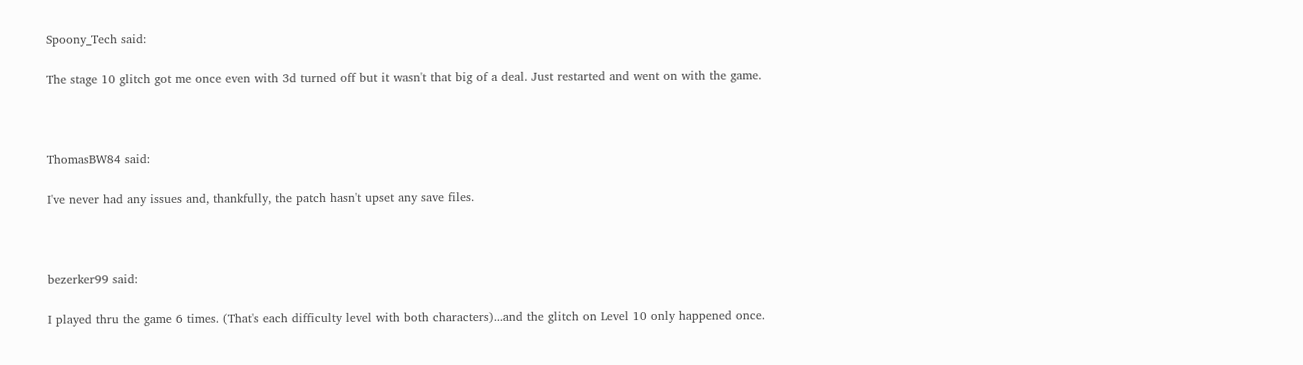Spoony_Tech said:

The stage 10 glitch got me once even with 3d turned off but it wasn't that big of a deal. Just restarted and went on with the game.



ThomasBW84 said:

I've never had any issues and, thankfully, the patch hasn't upset any save files.



bezerker99 said:

I played thru the game 6 times. (That's each difficulty level with both characters)...and the glitch on Level 10 only happened once.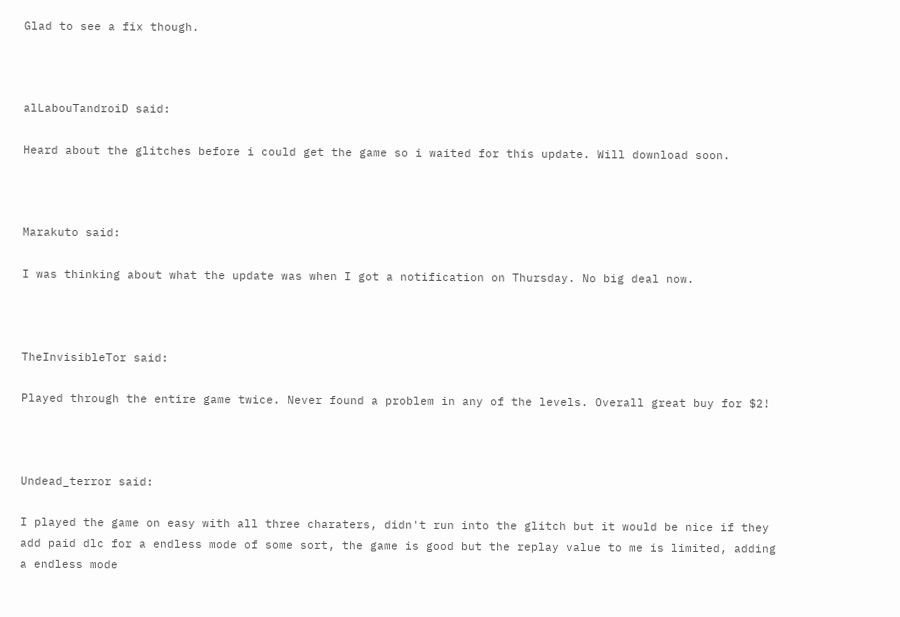Glad to see a fix though.



alLabouTandroiD said:

Heard about the glitches before i could get the game so i waited for this update. Will download soon.



Marakuto said:

I was thinking about what the update was when I got a notification on Thursday. No big deal now.



TheInvisibleTor said:

Played through the entire game twice. Never found a problem in any of the levels. Overall great buy for $2!



Undead_terror said:

I played the game on easy with all three charaters, didn't run into the glitch but it would be nice if they add paid dlc for a endless mode of some sort, the game is good but the replay value to me is limited, adding a endless mode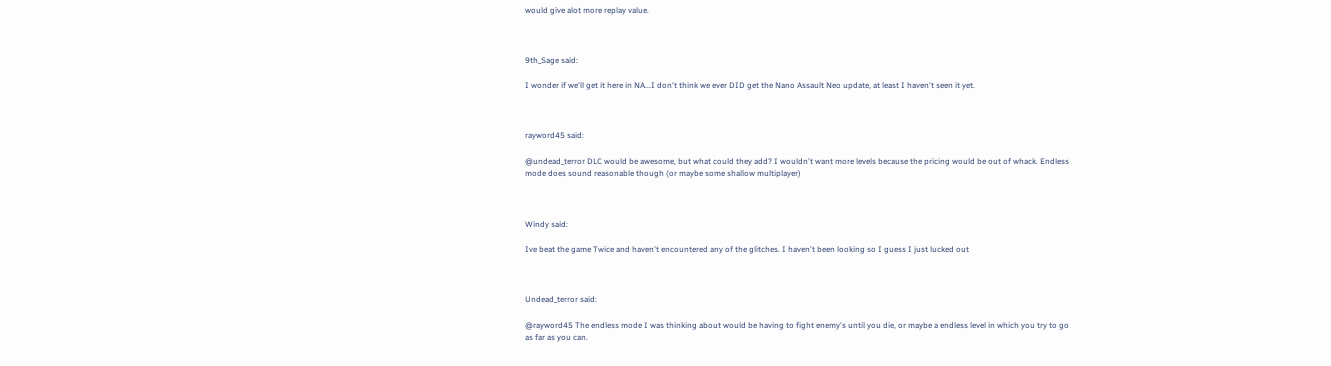would give alot more replay value.



9th_Sage said:

I wonder if we'll get it here in NA...I don't think we ever DID get the Nano Assault Neo update, at least I haven't seen it yet.



rayword45 said:

@undead_terror DLC would be awesome, but what could they add? I wouldn't want more levels because the pricing would be out of whack. Endless mode does sound reasonable though (or maybe some shallow multiplayer)



Windy said:

Ive beat the game Twice and haven't encountered any of the glitches. I haven't been looking so I guess I just lucked out



Undead_terror said:

@rayword45 The endless mode I was thinking about would be having to fight enemy's until you die, or maybe a endless level in which you try to go as far as you can.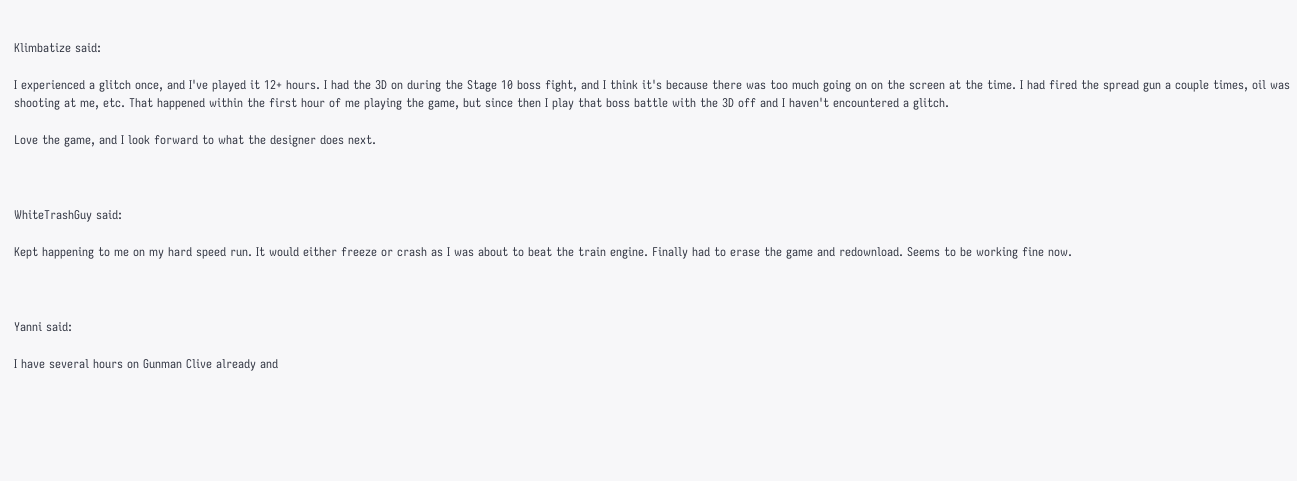Klimbatize said:

I experienced a glitch once, and I've played it 12+ hours. I had the 3D on during the Stage 10 boss fight, and I think it's because there was too much going on on the screen at the time. I had fired the spread gun a couple times, oil was shooting at me, etc. That happened within the first hour of me playing the game, but since then I play that boss battle with the 3D off and I haven't encountered a glitch.

Love the game, and I look forward to what the designer does next.



WhiteTrashGuy said:

Kept happening to me on my hard speed run. It would either freeze or crash as I was about to beat the train engine. Finally had to erase the game and redownload. Seems to be working fine now.



Yanni said:

I have several hours on Gunman Clive already and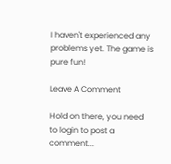I haven't experienced any problems yet. The game is pure fun!

Leave A Comment

Hold on there, you need to login to post a comment...